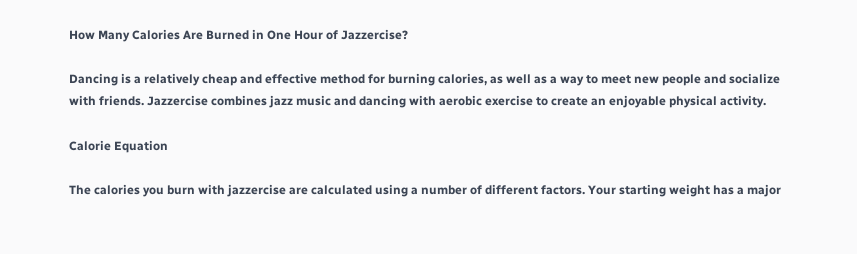How Many Calories Are Burned in One Hour of Jazzercise?

Dancing is a relatively cheap and effective method for burning calories, as well as a way to meet new people and socialize with friends. Jazzercise combines jazz music and dancing with aerobic exercise to create an enjoyable physical activity.

Calorie Equation

The calories you burn with jazzercise are calculated using a number of different factors. Your starting weight has a major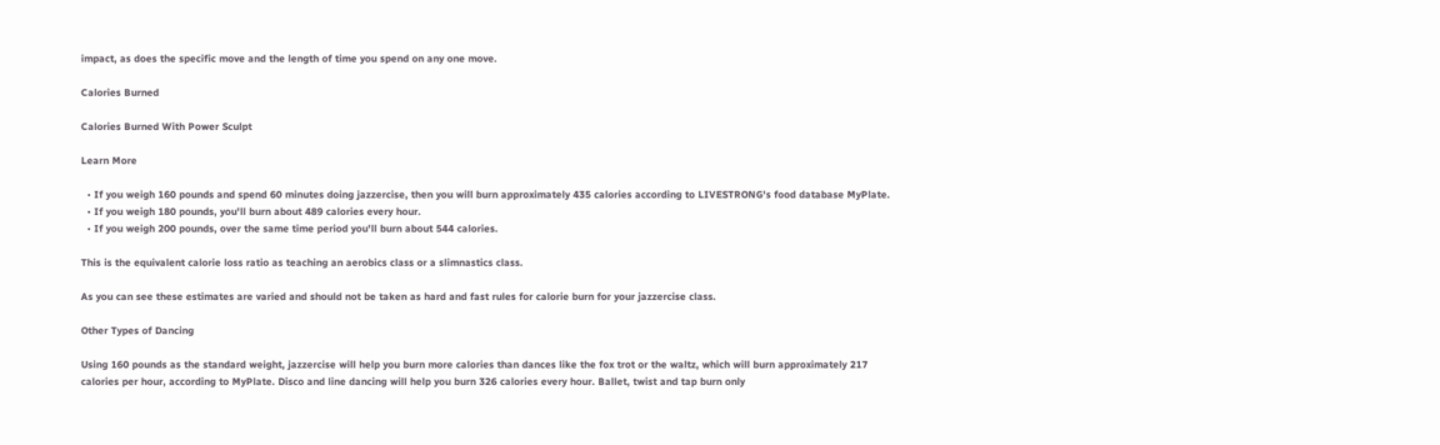impact, as does the specific move and the length of time you spend on any one move.

Calories Burned

Calories Burned With Power Sculpt

Learn More

  • If you weigh 160 pounds and spend 60 minutes doing jazzercise, then you will burn approximately 435 calories according to LIVESTRONG's food database MyPlate.
  • If you weigh 180 pounds, you'll burn about 489 calories every hour.
  • If you weigh 200 pounds, over the same time period you'll burn about 544 calories.

This is the equivalent calorie loss ratio as teaching an aerobics class or a slimnastics class.

As you can see these estimates are varied and should not be taken as hard and fast rules for calorie burn for your jazzercise class.

Other Types of Dancing

Using 160 pounds as the standard weight, jazzercise will help you burn more calories than dances like the fox trot or the waltz, which will burn approximately 217 calories per hour, according to MyPlate. Disco and line dancing will help you burn 326 calories every hour. Ballet, twist and tap burn only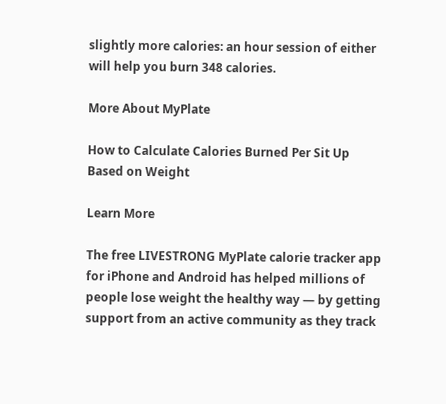slightly more calories: an hour session of either will help you burn 348 calories.

More About MyPlate

How to Calculate Calories Burned Per Sit Up Based on Weight

Learn More

The free LIVESTRONG MyPlate calorie tracker app for iPhone and Android has helped millions of people lose weight the healthy way — by getting support from an active community as they track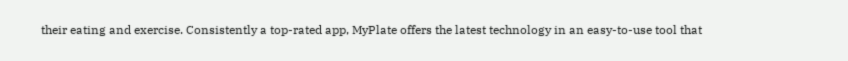their eating and exercise. Consistently a top-rated app, MyPlate offers the latest technology in an easy-to-use tool that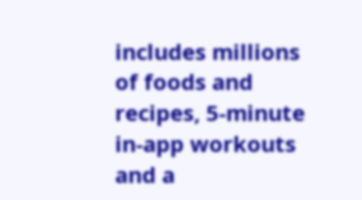includes millions of foods and recipes, 5-minute in-app workouts and a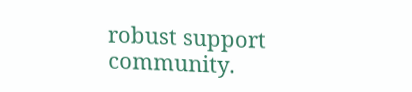robust support community.